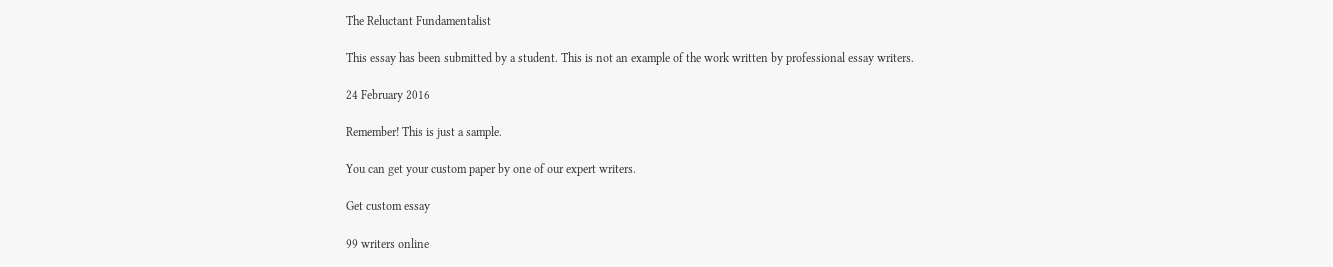The Reluctant Fundamentalist

This essay has been submitted by a student. This is not an example of the work written by professional essay writers.

24 February 2016

Remember! This is just a sample.

You can get your custom paper by one of our expert writers.

Get custom essay

99 writers online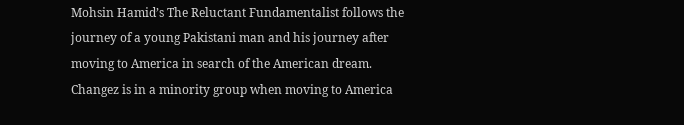Mohsin Hamid’s The Reluctant Fundamentalist follows the journey of a young Pakistani man and his journey after moving to America in search of the American dream. Changez is in a minority group when moving to America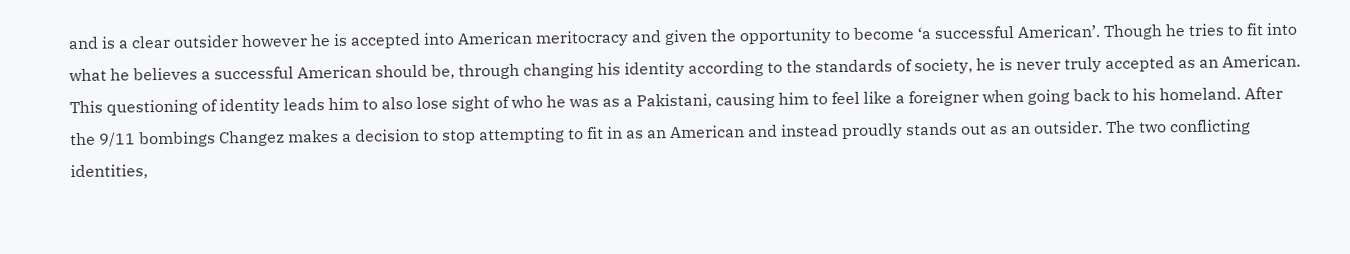and is a clear outsider however he is accepted into American meritocracy and given the opportunity to become ‘a successful American’. Though he tries to fit into what he believes a successful American should be, through changing his identity according to the standards of society, he is never truly accepted as an American. This questioning of identity leads him to also lose sight of who he was as a Pakistani, causing him to feel like a foreigner when going back to his homeland. After the 9/11 bombings Changez makes a decision to stop attempting to fit in as an American and instead proudly stands out as an outsider. The two conflicting identities,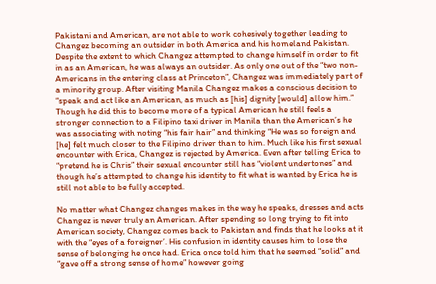Pakistani and American, are not able to work cohesively together leading to Changez becoming an outsider in both America and his homeland Pakistan. Despite the extent to which Changez attempted to change himself in order to fit in as an American, he was always an outsider. As only one out of the “two non-Americans in the entering class at Princeton”, Changez was immediately part of a minority group. After visiting Manila Changez makes a conscious decision to “speak and act like an American, as much as [his] dignity [would] allow him.” Though he did this to become more of a typical American he still feels a stronger connection to a Filipino taxi driver in Manila than the American’s he was associating with noting “his fair hair” and thinking “He was so foreign and [he] felt much closer to the Filipino driver than to him. Much like his first sexual encounter with Erica, Changez is rejected by America. Even after telling Erica to “pretend he is Chris” their sexual encounter still has “violent undertones” and though he’s attempted to change his identity to fit what is wanted by Erica he is still not able to be fully accepted.

No matter what Changez changes makes in the way he speaks, dresses and acts Changez is never truly an American. After spending so long trying to fit into American society, Changez comes back to Pakistan and finds that he looks at it with the “eyes of a foreigner’. His confusion in identity causes him to lose the sense of belonging he once had. Erica once told him that he seemed “solid” and “gave off a strong sense of home” however going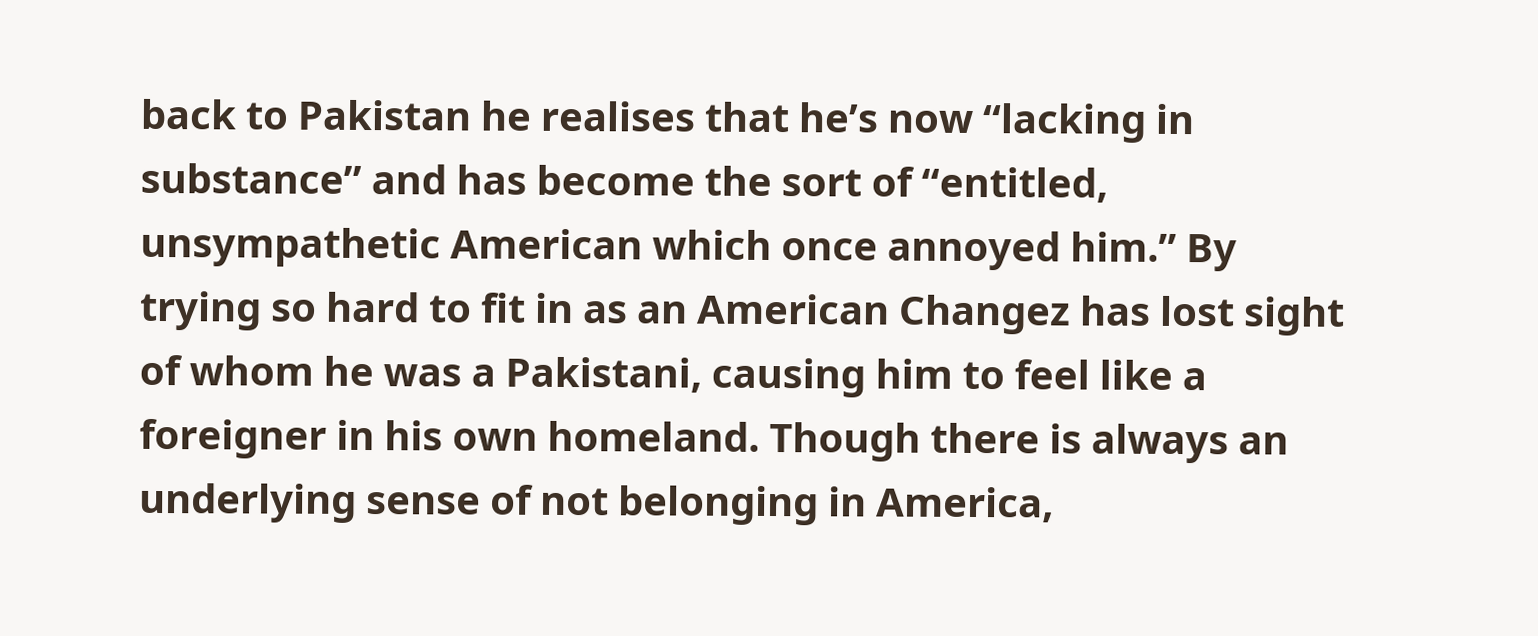back to Pakistan he realises that he’s now “lacking in substance” and has become the sort of “entitled, unsympathetic American which once annoyed him.” By trying so hard to fit in as an American Changez has lost sight of whom he was a Pakistani, causing him to feel like a foreigner in his own homeland. Though there is always an underlying sense of not belonging in America,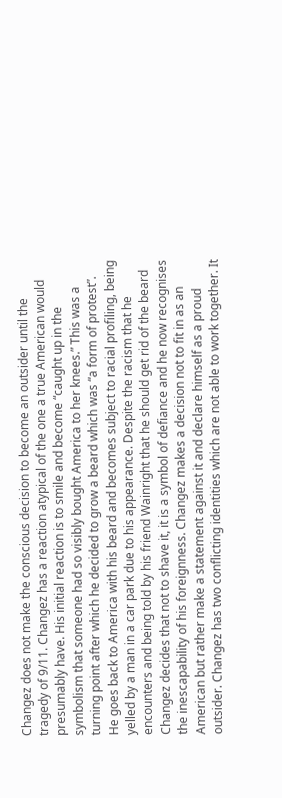Changez does not make the conscious decision to become an outsider until the tragedy of 9/11. Changez has a reaction atypical of the one a true American would presumably have. His initial reaction is to smile and become “caught up in the symbolism that someone had so visibly bought America to her knees.” This was a turning point after which he decided to grow a beard which was “a form of protest”. He goes back to America with his beard and becomes subject to racial profiling, being yelled by a man in a car park due to his appearance. Despite the racism that he encounters and being told by his friend Wainright that he should get rid of the beard Changez decides that not to shave it, it is a symbol of defiance and he now recognises the inescapability of his foreignness. Changez makes a decision not to fit in as an American but rather make a statement against it and declare himself as a proud outsider. Changez has two conflicting identities which are not able to work together. It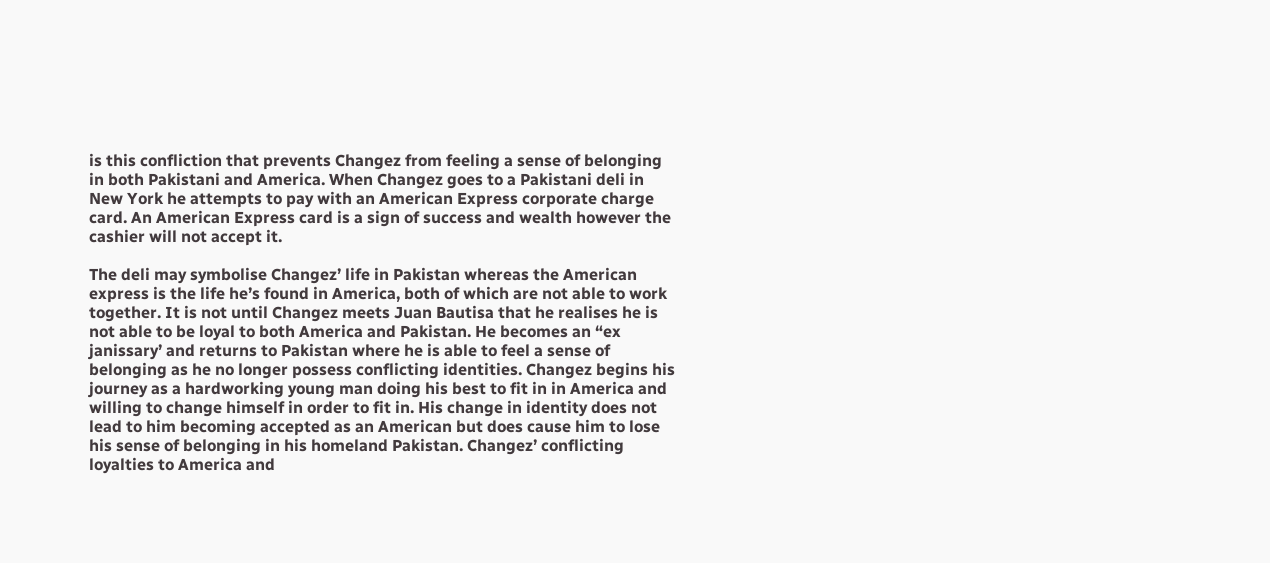is this confliction that prevents Changez from feeling a sense of belonging in both Pakistani and America. When Changez goes to a Pakistani deli in New York he attempts to pay with an American Express corporate charge card. An American Express card is a sign of success and wealth however the cashier will not accept it.

The deli may symbolise Changez’ life in Pakistan whereas the American express is the life he’s found in America, both of which are not able to work together. It is not until Changez meets Juan Bautisa that he realises he is not able to be loyal to both America and Pakistan. He becomes an “ex janissary’ and returns to Pakistan where he is able to feel a sense of belonging as he no longer possess conflicting identities. Changez begins his journey as a hardworking young man doing his best to fit in in America and willing to change himself in order to fit in. His change in identity does not lead to him becoming accepted as an American but does cause him to lose his sense of belonging in his homeland Pakistan. Changez’ conflicting loyalties to America and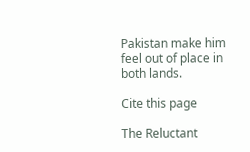Pakistan make him feel out of place in both lands.

Cite this page

The Reluctant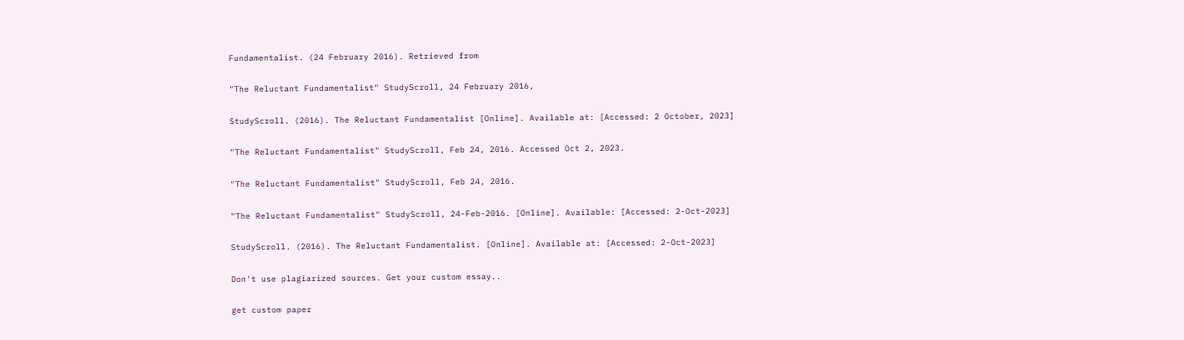Fundamentalist. (24 February 2016). Retrieved from

"The Reluctant Fundamentalist" StudyScroll, 24 February 2016,

StudyScroll. (2016). The Reluctant Fundamentalist [Online]. Available at: [Accessed: 2 October, 2023]

"The Reluctant Fundamentalist" StudyScroll, Feb 24, 2016. Accessed Oct 2, 2023.

"The Reluctant Fundamentalist" StudyScroll, Feb 24, 2016.

"The Reluctant Fundamentalist" StudyScroll, 24-Feb-2016. [Online]. Available: [Accessed: 2-Oct-2023]

StudyScroll. (2016). The Reluctant Fundamentalist. [Online]. Available at: [Accessed: 2-Oct-2023]

Don't use plagiarized sources. Get your custom essay..

get custom paper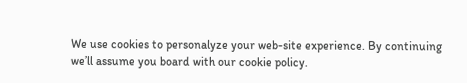We use cookies to personalyze your web-site experience. By continuing we’ll assume you board with our cookie policy.